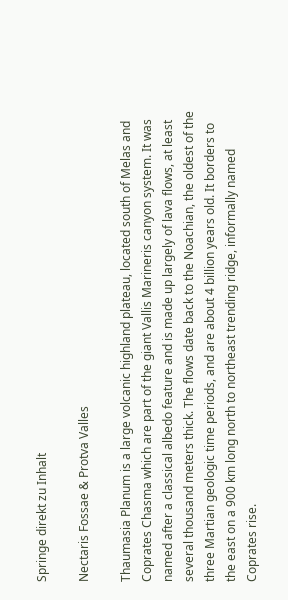Springe direkt zu Inhalt

Nectaris Fossae & Protva Valles

Thaumasia Planum is a large volcanic highland plateau, located south of Melas and Coprates Chasma which are part of the giant Vallis Marineris canyon system. It was named after a classical albedo feature and is made up largely of lava flows, at least several thousand meters thick. The flows date back to the Noachian, the oldest of the three Martian geologic time periods, and are about 4 billion years old. It borders to the east on a 900 km long north to northeast trending ridge, informally named Coprates rise.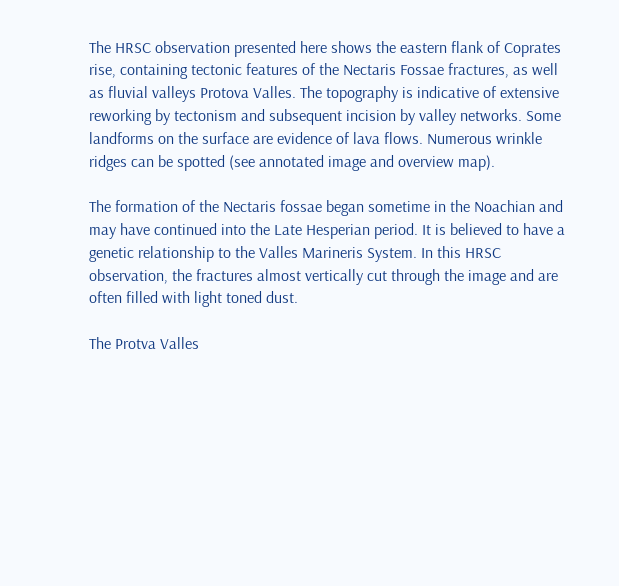The HRSC observation presented here shows the eastern flank of Coprates rise, containing tectonic features of the Nectaris Fossae fractures, as well as fluvial valleys Protova Valles. The topography is indicative of extensive reworking by tectonism and subsequent incision by valley networks. Some landforms on the surface are evidence of lava flows. Numerous wrinkle ridges can be spotted (see annotated image and overview map).

The formation of the Nectaris fossae began sometime in the Noachian and may have continued into the Late Hesperian period. It is believed to have a genetic relationship to the Valles Marineris System. In this HRSC observation, the fractures almost vertically cut through the image and are often filled with light toned dust.

The Protva Valles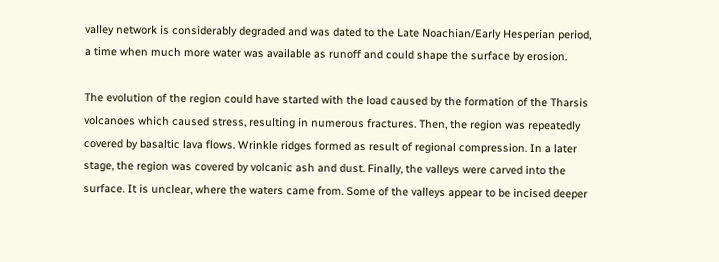valley network is considerably degraded and was dated to the Late Noachian/Early Hesperian period, a time when much more water was available as runoff and could shape the surface by erosion.

The evolution of the region could have started with the load caused by the formation of the Tharsis volcanoes which caused stress, resulting in numerous fractures. Then, the region was repeatedly covered by basaltic lava flows. Wrinkle ridges formed as result of regional compression. In a later stage, the region was covered by volcanic ash and dust. Finally, the valleys were carved into the surface. It is unclear, where the waters came from. Some of the valleys appear to be incised deeper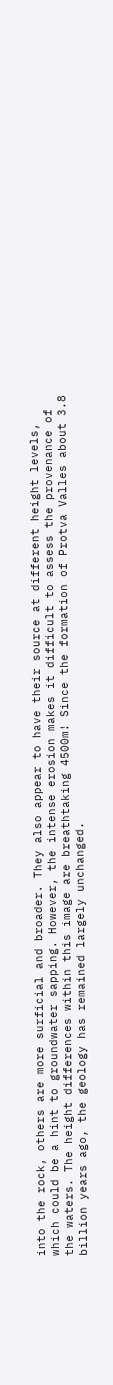into the rock, others are more surficial and broader. They also appear to have their source at different height levels, which could be a hint to groundwater sapping. However, the intense erosion makes it difficult to assess the provenance of the waters. The height differences within this image are breathtaking 4500m! Since the formation of Protva Valles about 3.8 billion years ago, the geology has remained largely unchanged.